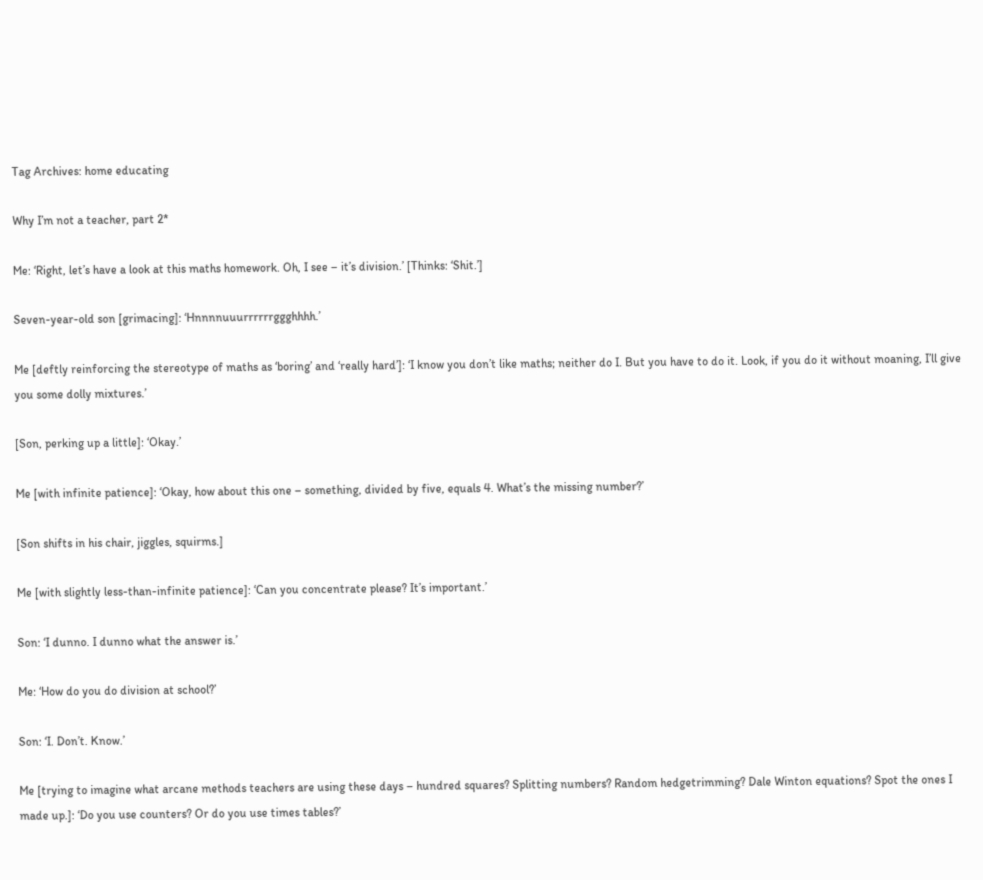Tag Archives: home educating

Why I’m not a teacher, part 2*

Me: ‘Right, let’s have a look at this maths homework. Oh, I see – it’s division.’ [Thinks: ‘Shit.’]

Seven-year-old son [grimacing]: ‘Hnnnnuuurrrrrrggghhhh.’

Me [deftly reinforcing the stereotype of maths as ‘boring’ and ‘really hard’]: ‘I know you don’t like maths; neither do I. But you have to do it. Look, if you do it without moaning, I’ll give you some dolly mixtures.’

[Son, perking up a little]: ‘Okay.’

Me [with infinite patience]: ‘Okay, how about this one – something, divided by five, equals 4. What’s the missing number?’

[Son shifts in his chair, jiggles, squirms.]

Me [with slightly less-than-infinite patience]: ‘Can you concentrate please? It’s important.’

Son: ‘I dunno. I dunno what the answer is.’

Me: ‘How do you do division at school?’

Son: ‘I. Don’t. Know.’

Me [trying to imagine what arcane methods teachers are using these days – hundred squares? Splitting numbers? Random hedgetrimming? Dale Winton equations? Spot the ones I made up.]: ‘Do you use counters? Or do you use times tables?’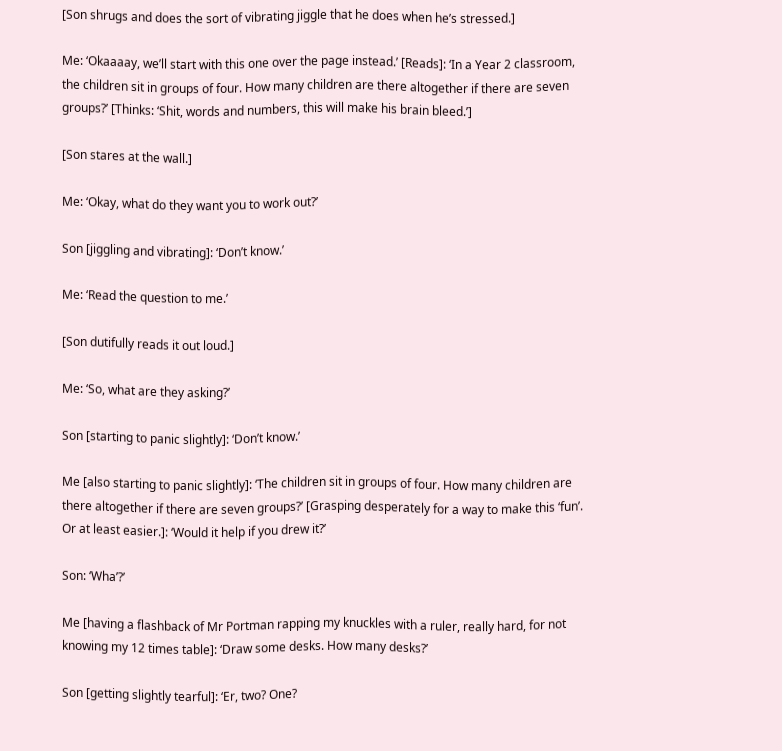[Son shrugs and does the sort of vibrating jiggle that he does when he’s stressed.]

Me: ‘Okaaaay, we’ll start with this one over the page instead.’ [Reads]: ‘In a Year 2 classroom, the children sit in groups of four. How many children are there altogether if there are seven groups?’ [Thinks: ‘Shit, words and numbers, this will make his brain bleed.’]

[Son stares at the wall.]

Me: ‘Okay, what do they want you to work out?’

Son [jiggling and vibrating]: ‘Don’t know.’

Me: ‘Read the question to me.’

[Son dutifully reads it out loud.]

Me: ‘So, what are they asking?’

Son [starting to panic slightly]: ‘Don’t know.’

Me [also starting to panic slightly]: ‘The children sit in groups of four. How many children are there altogether if there are seven groups?’ [Grasping desperately for a way to make this ‘fun’. Or at least easier.]: ‘Would it help if you drew it?’

Son: ‘Wha’?’

Me [having a flashback of Mr Portman rapping my knuckles with a ruler, really hard, for not knowing my 12 times table]: ‘Draw some desks. How many desks?’

Son [getting slightly tearful]: ‘Er, two? One?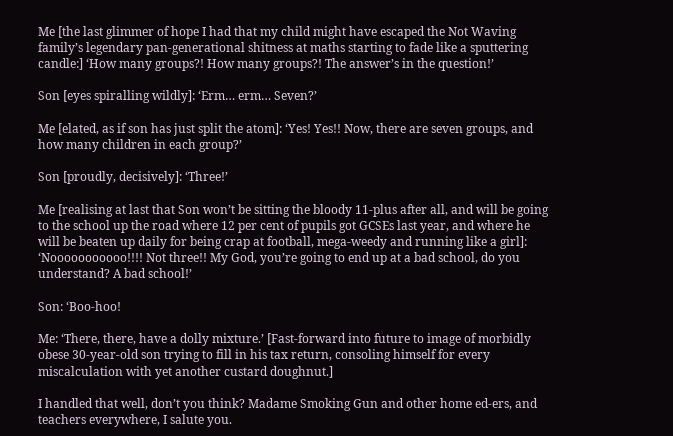Me [the last glimmer of hope I had that my child might have escaped the Not Waving family’s legendary pan-generational shitness at maths starting to fade like a sputtering candle:] ‘How many groups?! How many groups?! The answer’s in the question!’

Son [eyes spiralling wildly]: ‘Erm… erm… Seven?’

Me [elated, as if son has just split the atom]: ‘Yes! Yes!! Now, there are seven groups, and how many children in each group?’

Son [proudly, decisively]: ‘Three!’

Me [realising at last that Son won’t be sitting the bloody 11-plus after all, and will be going to the school up the road where 12 per cent of pupils got GCSEs last year, and where he will be beaten up daily for being crap at football, mega-weedy and running like a girl]: ‘Nooooooooooo!!!! Not three!! My God, you’re going to end up at a bad school, do you understand? A bad school!’

Son: ‘Boo-hoo!

Me: ‘There, there, have a dolly mixture.’ [Fast-forward into future to image of morbidly obese 30-year-old son trying to fill in his tax return, consoling himself for every miscalculation with yet another custard doughnut.]

I handled that well, don’t you think? Madame Smoking Gun and other home ed-ers, and teachers everywhere, I salute you.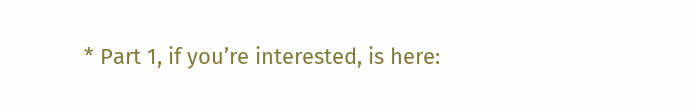* Part 1, if you’re interested, is here: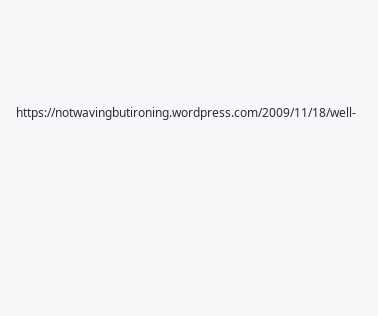https://notwavingbutironing.wordpress.com/2009/11/18/well-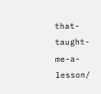that-taught-me-a-lesson/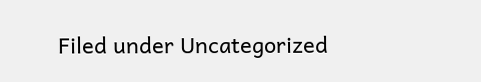Filed under Uncategorized